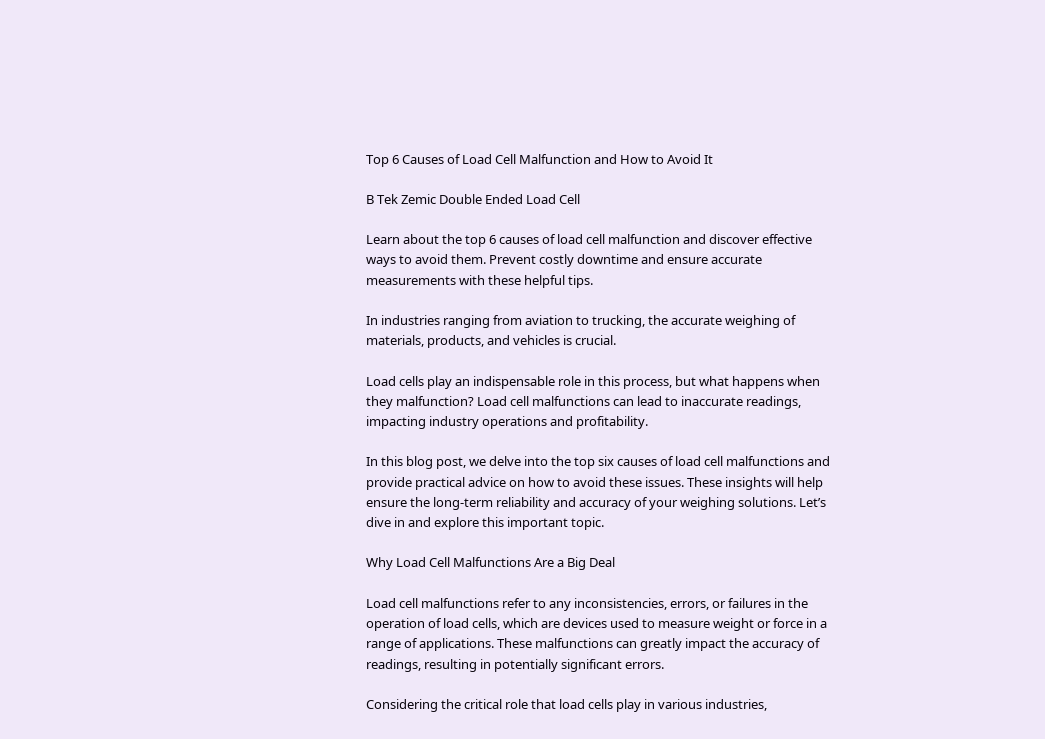Top 6 Causes of Load Cell Malfunction and How to Avoid It

B Tek Zemic Double Ended Load Cell

Learn about the top 6 causes of load cell malfunction and discover effective ways to avoid them. Prevent costly downtime and ensure accurate measurements with these helpful tips.

In industries ranging from aviation to trucking, the accurate weighing of materials, products, and vehicles is crucial.

Load cells play an indispensable role in this process, but what happens when they malfunction? Load cell malfunctions can lead to inaccurate readings, impacting industry operations and profitability.

In this blog post, we delve into the top six causes of load cell malfunctions and provide practical advice on how to avoid these issues. These insights will help ensure the long-term reliability and accuracy of your weighing solutions. Let’s dive in and explore this important topic.

Why Load Cell Malfunctions Are a Big Deal

Load cell malfunctions refer to any inconsistencies, errors, or failures in the operation of load cells, which are devices used to measure weight or force in a range of applications. These malfunctions can greatly impact the accuracy of readings, resulting in potentially significant errors.

Considering the critical role that load cells play in various industries,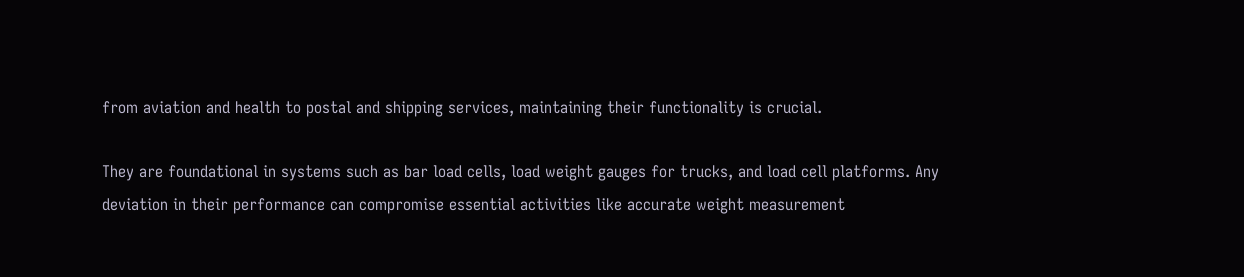from aviation and health to postal and shipping services, maintaining their functionality is crucial.

They are foundational in systems such as bar load cells, load weight gauges for trucks, and load cell platforms. Any deviation in their performance can compromise essential activities like accurate weight measurement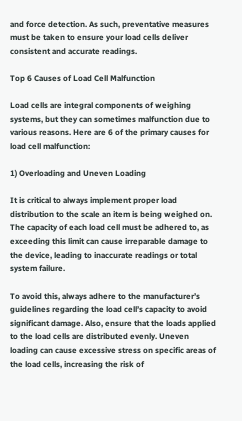and force detection. As such, preventative measures must be taken to ensure your load cells deliver consistent and accurate readings.

Top 6 Causes of Load Cell Malfunction

Load cells are integral components of weighing systems, but they can sometimes malfunction due to various reasons. Here are 6 of the primary causes for load cell malfunction:

1) Overloading and Uneven Loading

It is critical to always implement proper load distribution to the scale an item is being weighed on. The capacity of each load cell must be adhered to, as exceeding this limit can cause irreparable damage to the device, leading to inaccurate readings or total system failure.

To avoid this, always adhere to the manufacturer’s guidelines regarding the load cell’s capacity to avoid significant damage. Also, ensure that the loads applied to the load cells are distributed evenly. Uneven loading can cause excessive stress on specific areas of the load cells, increasing the risk of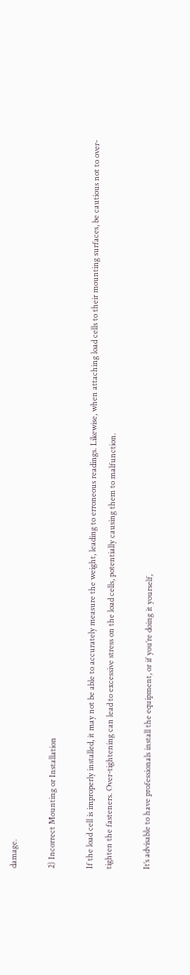damage.

2) Incorrect Mounting or Installation

If the load cell is improperly installed, it may not be able to accurately measure the weight, leading to erroneous readings. Likewise, when attaching load cells to their mounting surfaces, be cautious not to over-tighten the fasteners. Over-tightening can lead to excessive stress on the load cells, potentially causing them to malfunction.

It’s advisable to have professionals install the equipment, or if you’re doing it yourself,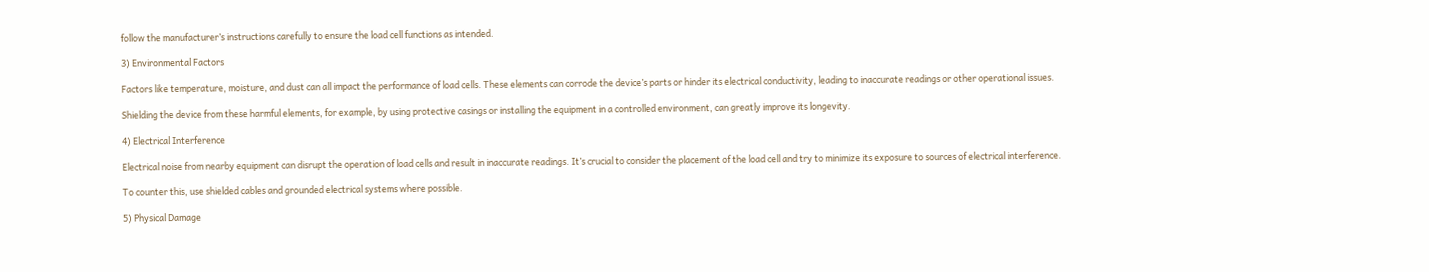follow the manufacturer’s instructions carefully to ensure the load cell functions as intended.

3) Environmental Factors

Factors like temperature, moisture, and dust can all impact the performance of load cells. These elements can corrode the device’s parts or hinder its electrical conductivity, leading to inaccurate readings or other operational issues.

Shielding the device from these harmful elements, for example, by using protective casings or installing the equipment in a controlled environment, can greatly improve its longevity.

4) Electrical Interference

Electrical noise from nearby equipment can disrupt the operation of load cells and result in inaccurate readings. It’s crucial to consider the placement of the load cell and try to minimize its exposure to sources of electrical interference.

To counter this, use shielded cables and grounded electrical systems where possible.

5) Physical Damage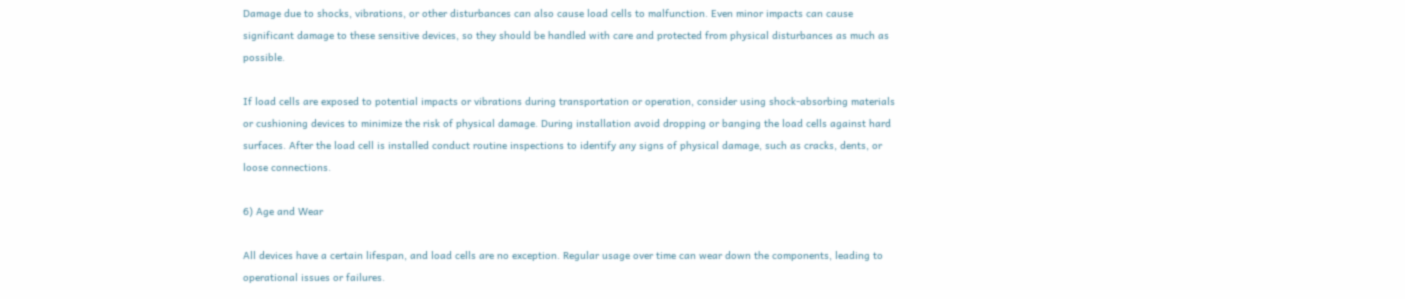Damage due to shocks, vibrations, or other disturbances can also cause load cells to malfunction. Even minor impacts can cause significant damage to these sensitive devices, so they should be handled with care and protected from physical disturbances as much as possible.

If load cells are exposed to potential impacts or vibrations during transportation or operation, consider using shock-absorbing materials or cushioning devices to minimize the risk of physical damage. During installation avoid dropping or banging the load cells against hard surfaces. After the load cell is installed conduct routine inspections to identify any signs of physical damage, such as cracks, dents, or loose connections.

6) Age and Wear

All devices have a certain lifespan, and load cells are no exception. Regular usage over time can wear down the components, leading to operational issues or failures.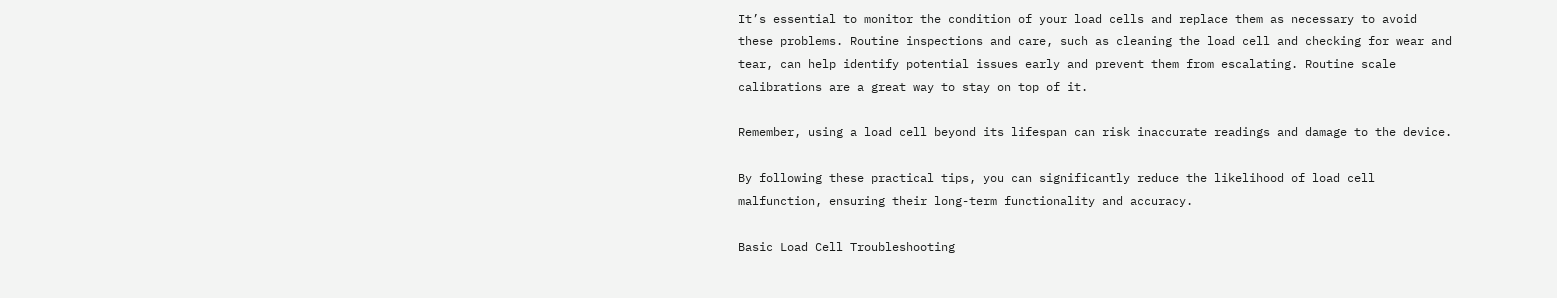It’s essential to monitor the condition of your load cells and replace them as necessary to avoid these problems. Routine inspections and care, such as cleaning the load cell and checking for wear and tear, can help identify potential issues early and prevent them from escalating. Routine scale calibrations are a great way to stay on top of it.

Remember, using a load cell beyond its lifespan can risk inaccurate readings and damage to the device.

By following these practical tips, you can significantly reduce the likelihood of load cell malfunction, ensuring their long-term functionality and accuracy.

Basic Load Cell Troubleshooting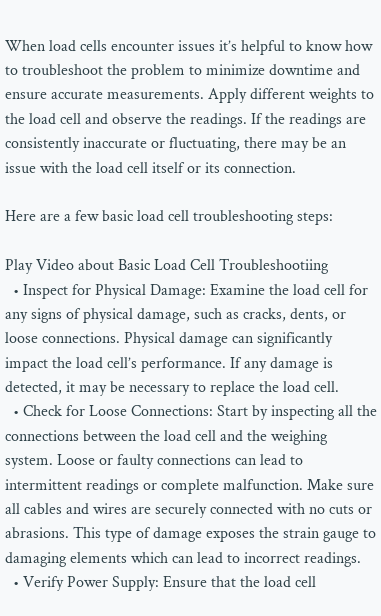When load cells encounter issues it’s helpful to know how to troubleshoot the problem to minimize downtime and ensure accurate measurements. Apply different weights to the load cell and observe the readings. If the readings are consistently inaccurate or fluctuating, there may be an issue with the load cell itself or its connection.

Here are a few basic load cell troubleshooting steps:

Play Video about Basic Load Cell Troubleshootiing
  • Inspect for Physical Damage: Examine the load cell for any signs of physical damage, such as cracks, dents, or loose connections. Physical damage can significantly impact the load cell’s performance. If any damage is detected, it may be necessary to replace the load cell.
  • Check for Loose Connections: Start by inspecting all the connections between the load cell and the weighing system. Loose or faulty connections can lead to intermittent readings or complete malfunction. Make sure all cables and wires are securely connected with no cuts or abrasions. This type of damage exposes the strain gauge to damaging elements which can lead to incorrect readings.
  • Verify Power Supply: Ensure that the load cell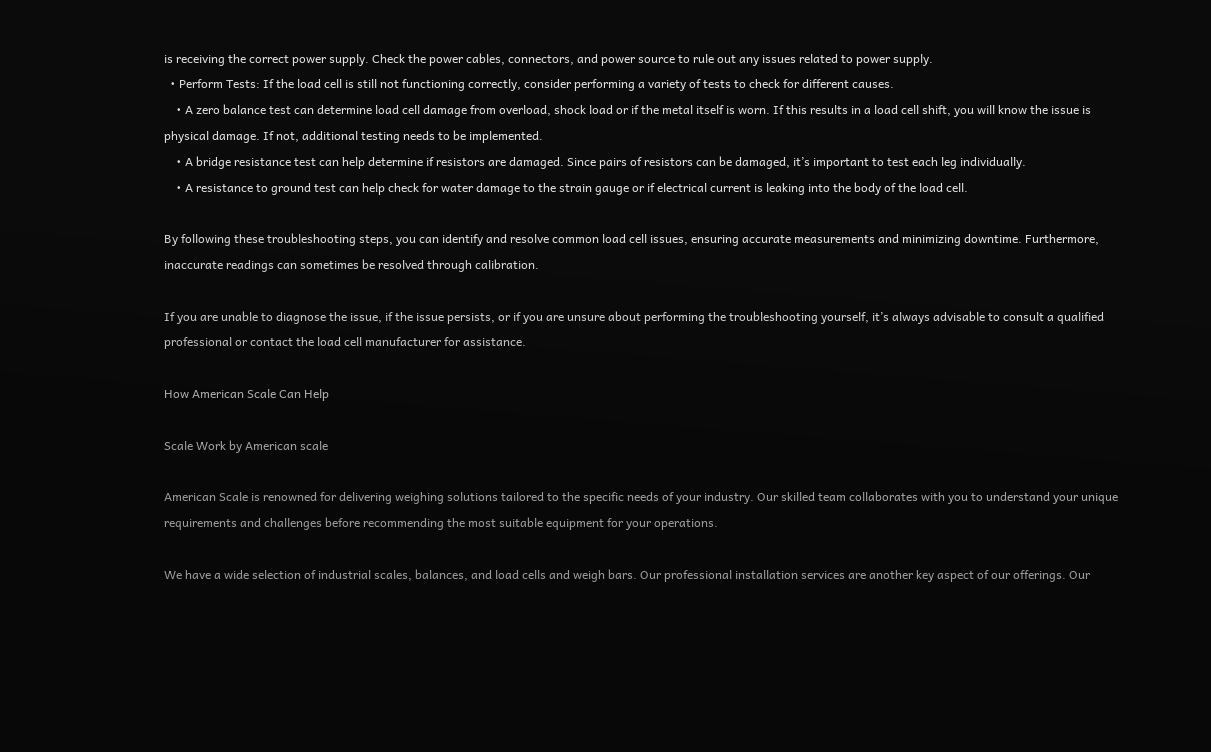is receiving the correct power supply. Check the power cables, connectors, and power source to rule out any issues related to power supply.
  • Perform Tests: If the load cell is still not functioning correctly, consider performing a variety of tests to check for different causes.
    • A zero balance test can determine load cell damage from overload, shock load or if the metal itself is worn. If this results in a load cell shift, you will know the issue is physical damage. If not, additional testing needs to be implemented.
    • A bridge resistance test can help determine if resistors are damaged. Since pairs of resistors can be damaged, it’s important to test each leg individually.
    • A resistance to ground test can help check for water damage to the strain gauge or if electrical current is leaking into the body of the load cell.

By following these troubleshooting steps, you can identify and resolve common load cell issues, ensuring accurate measurements and minimizing downtime. Furthermore, inaccurate readings can sometimes be resolved through calibration.

If you are unable to diagnose the issue, if the issue persists, or if you are unsure about performing the troubleshooting yourself, it’s always advisable to consult a qualified professional or contact the load cell manufacturer for assistance.

How American Scale Can Help

Scale Work by American scale

American Scale is renowned for delivering weighing solutions tailored to the specific needs of your industry. Our skilled team collaborates with you to understand your unique requirements and challenges before recommending the most suitable equipment for your operations.

We have a wide selection of industrial scales, balances, and load cells and weigh bars. Our professional installation services are another key aspect of our offerings. Our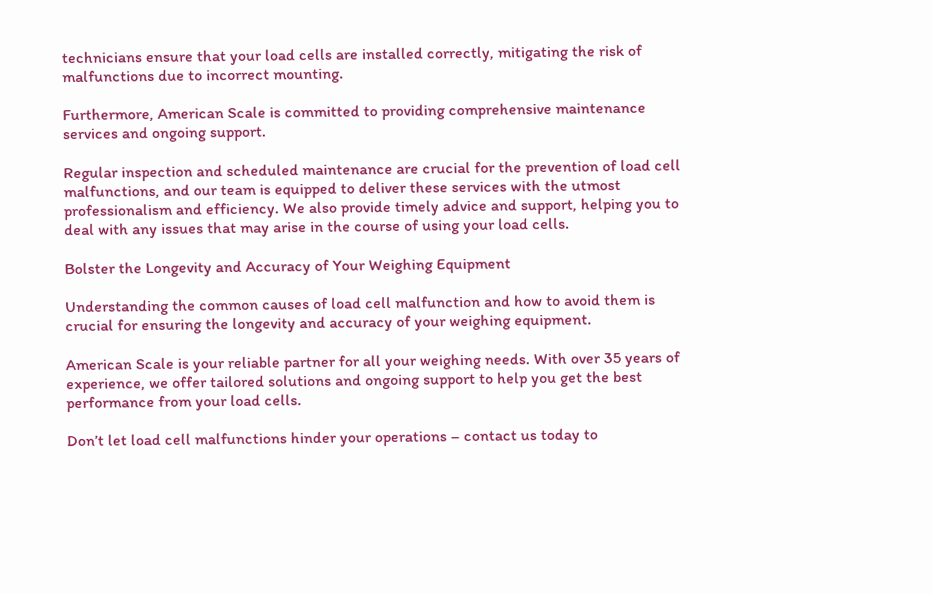technicians ensure that your load cells are installed correctly, mitigating the risk of malfunctions due to incorrect mounting.

Furthermore, American Scale is committed to providing comprehensive maintenance services and ongoing support.

Regular inspection and scheduled maintenance are crucial for the prevention of load cell malfunctions, and our team is equipped to deliver these services with the utmost professionalism and efficiency. We also provide timely advice and support, helping you to deal with any issues that may arise in the course of using your load cells.

Bolster the Longevity and Accuracy of Your Weighing Equipment

Understanding the common causes of load cell malfunction and how to avoid them is crucial for ensuring the longevity and accuracy of your weighing equipment.

American Scale is your reliable partner for all your weighing needs. With over 35 years of experience, we offer tailored solutions and ongoing support to help you get the best performance from your load cells.

Don’t let load cell malfunctions hinder your operations – contact us today to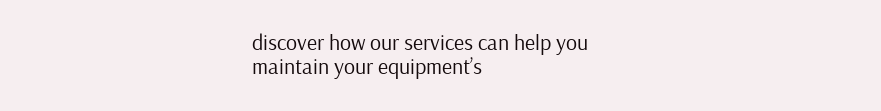discover how our services can help you maintain your equipment’s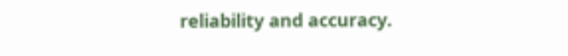reliability and accuracy.